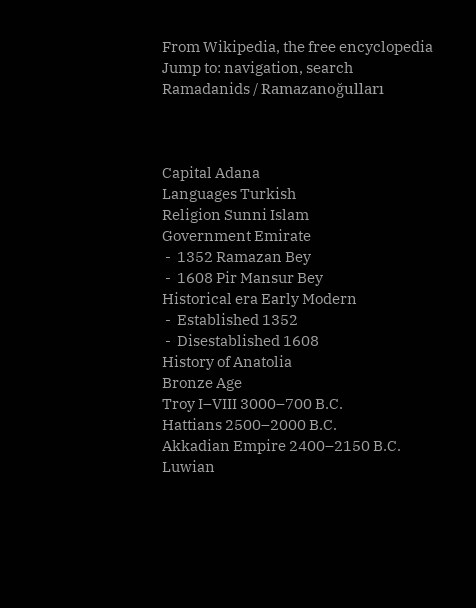From Wikipedia, the free encyclopedia
Jump to: navigation, search
Ramadanids / Ramazanoğulları



Capital Adana
Languages Turkish
Religion Sunni Islam
Government Emirate
 -  1352 Ramazan Bey
 -  1608 Pir Mansur Bey
Historical era Early Modern
 -  Established 1352
 -  Disestablished 1608
History of Anatolia
Bronze Age
Troy I–VIII 3000–700 B.C.
Hattians 2500–2000 B.C.
Akkadian Empire 2400–2150 B.C.
Luwian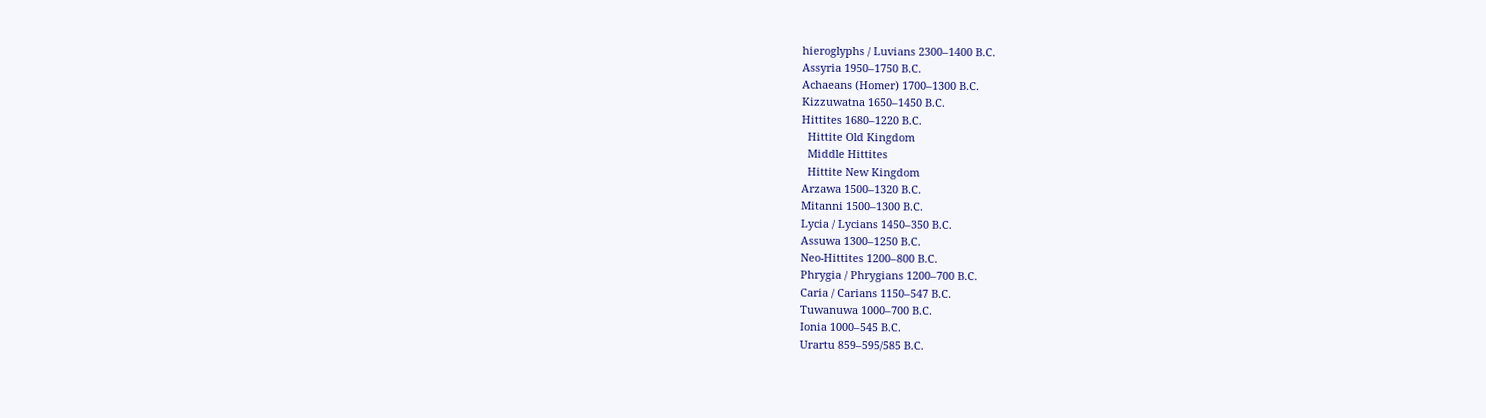hieroglyphs / Luvians 2300–1400 B.C.
Assyria 1950–1750 B.C.
Achaeans (Homer) 1700–1300 B.C.
Kizzuwatna 1650–1450 B.C.
Hittites 1680–1220 B.C.
  Hittite Old Kingdom
  Middle Hittites
  Hittite New Kingdom
Arzawa 1500–1320 B.C.
Mitanni 1500–1300 B.C.
Lycia / Lycians 1450–350 B.C.
Assuwa 1300–1250 B.C.
Neo-Hittites 1200–800 B.C.
Phrygia / Phrygians 1200–700 B.C.
Caria / Carians 1150–547 B.C.
Tuwanuwa 1000–700 B.C.
Ionia 1000–545 B.C.
Urartu 859–595/585 B.C.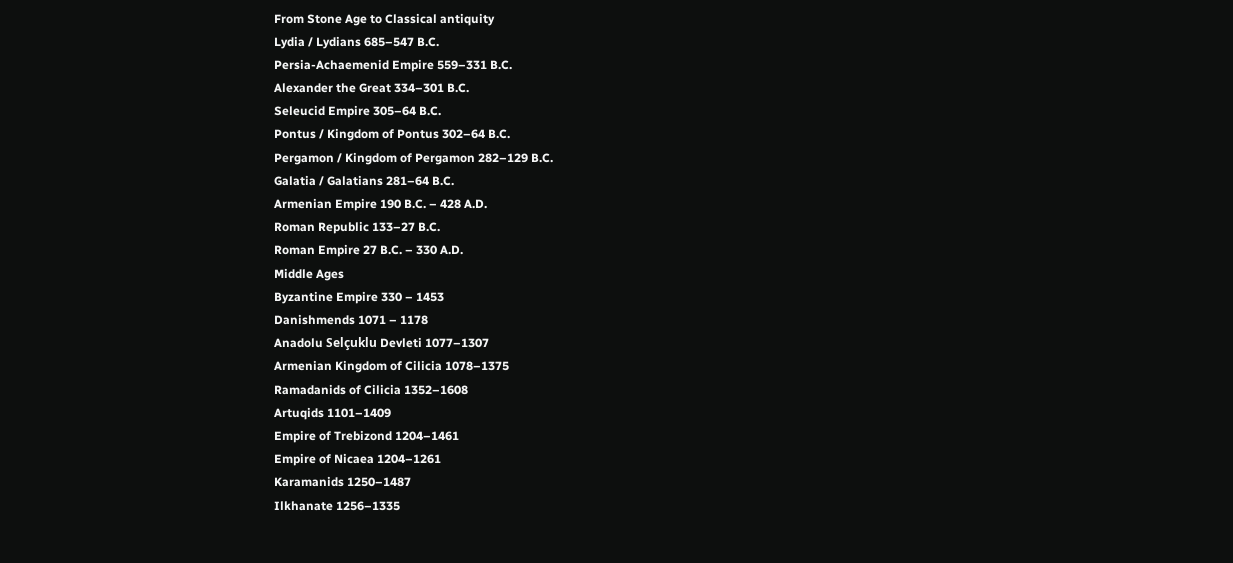From Stone Age to Classical antiquity
Lydia / Lydians 685–547 B.C.
Persia-Achaemenid Empire 559–331 B.C.
Alexander the Great 334–301 B.C.
Seleucid Empire 305–64 B.C.
Pontus / Kingdom of Pontus 302–64 B.C.
Pergamon / Kingdom of Pergamon 282–129 B.C.
Galatia / Galatians 281–64 B.C.
Armenian Empire 190 B.C. – 428 A.D.
Roman Republic 133–27 B.C.
Roman Empire 27 B.C. – 330 A.D.
Middle Ages
Byzantine Empire 330 – 1453
Danishmends 1071 – 1178
Anadolu Selçuklu Devleti 1077–1307
Armenian Kingdom of Cilicia 1078–1375
Ramadanids of Cilicia 1352–1608
Artuqids 1101–1409
Empire of Trebizond 1204–1461
Empire of Nicaea 1204–1261
Karamanids 1250–1487
Ilkhanate 1256–1335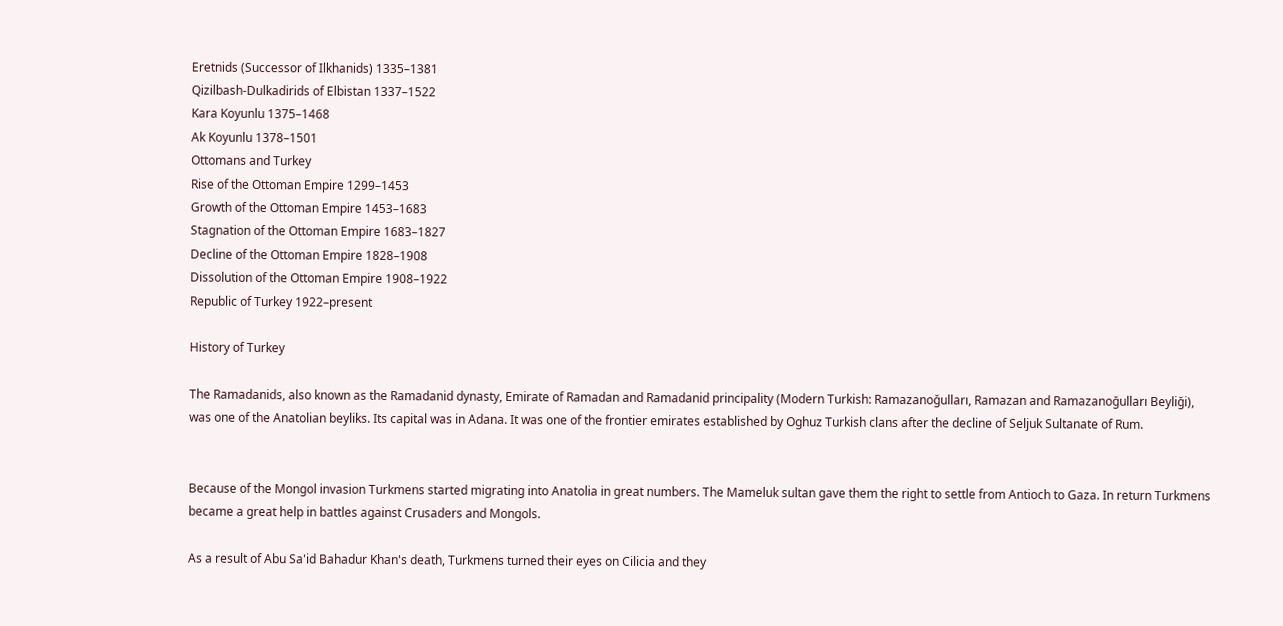Eretnids (Successor of Ilkhanids) 1335–1381
Qizilbash-Dulkadirids of Elbistan 1337–1522
Kara Koyunlu 1375–1468
Ak Koyunlu 1378–1501
Ottomans and Turkey
Rise of the Ottoman Empire 1299–1453
Growth of the Ottoman Empire 1453–1683
Stagnation of the Ottoman Empire 1683–1827
Decline of the Ottoman Empire 1828–1908
Dissolution of the Ottoman Empire 1908–1922
Republic of Turkey 1922–present

History of Turkey

The Ramadanids, also known as the Ramadanid dynasty, Emirate of Ramadan and Ramadanid principality (Modern Turkish: Ramazanoğulları, Ramazan and Ramazanoğulları Beyliği), was one of the Anatolian beyliks. Its capital was in Adana. It was one of the frontier emirates established by Oghuz Turkish clans after the decline of Seljuk Sultanate of Rum.


Because of the Mongol invasion Turkmens started migrating into Anatolia in great numbers. The Mameluk sultan gave them the right to settle from Antioch to Gaza. In return Turkmens became a great help in battles against Crusaders and Mongols.

As a result of Abu Sa'id Bahadur Khan's death, Turkmens turned their eyes on Cilicia and they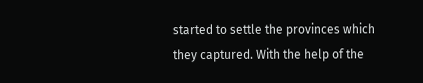started to settle the provinces which they captured. With the help of the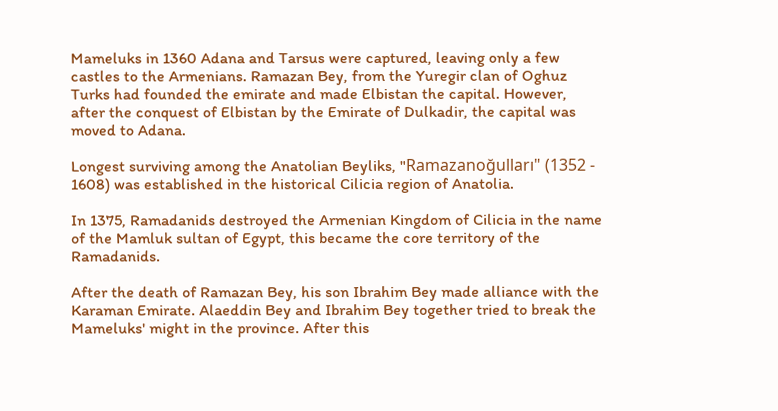Mameluks in 1360 Adana and Tarsus were captured, leaving only a few castles to the Armenians. Ramazan Bey, from the Yuregir clan of Oghuz Turks had founded the emirate and made Elbistan the capital. However, after the conquest of Elbistan by the Emirate of Dulkadir, the capital was moved to Adana.

Longest surviving among the Anatolian Beyliks, "Ramazanoğulları" (1352 - 1608) was established in the historical Cilicia region of Anatolia.

In 1375, Ramadanids destroyed the Armenian Kingdom of Cilicia in the name of the Mamluk sultan of Egypt, this became the core territory of the Ramadanids.

After the death of Ramazan Bey, his son Ibrahim Bey made alliance with the Karaman Emirate. Alaeddin Bey and Ibrahim Bey together tried to break the Mameluks' might in the province. After this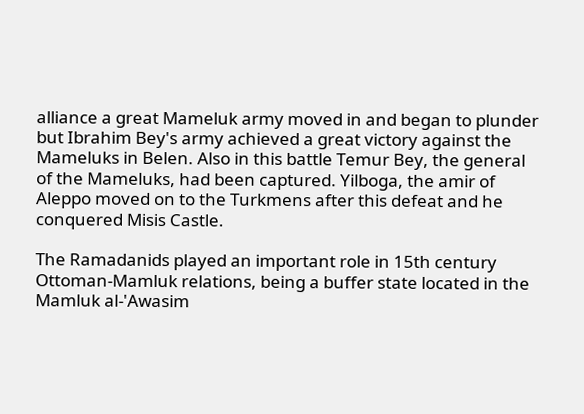alliance a great Mameluk army moved in and began to plunder but Ibrahim Bey's army achieved a great victory against the Mameluks in Belen. Also in this battle Temur Bey, the general of the Mameluks, had been captured. Yilboga, the amir of Aleppo moved on to the Turkmens after this defeat and he conquered Misis Castle.

The Ramadanids played an important role in 15th century Ottoman-Mamluk relations, being a buffer state located in the Mamluk al-'Awasim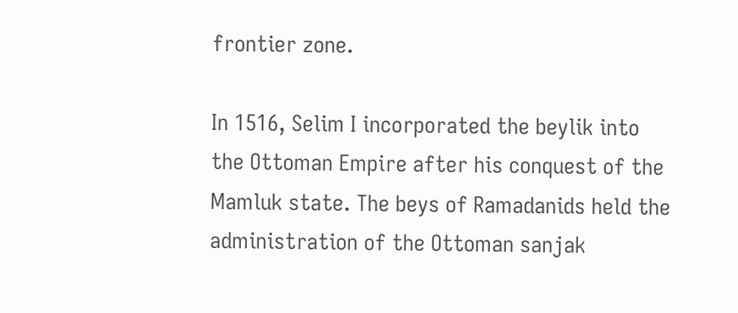frontier zone.

In 1516, Selim I incorporated the beylik into the Ottoman Empire after his conquest of the Mamluk state. The beys of Ramadanids held the administration of the Ottoman sanjak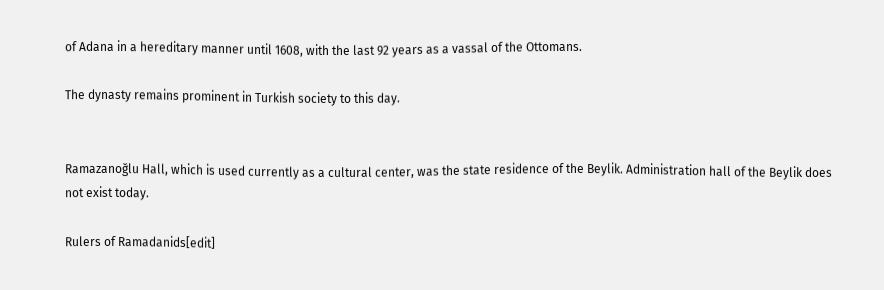of Adana in a hereditary manner until 1608, with the last 92 years as a vassal of the Ottomans.

The dynasty remains prominent in Turkish society to this day.


Ramazanoğlu Hall, which is used currently as a cultural center, was the state residence of the Beylik. Administration hall of the Beylik does not exist today.

Rulers of Ramadanids[edit]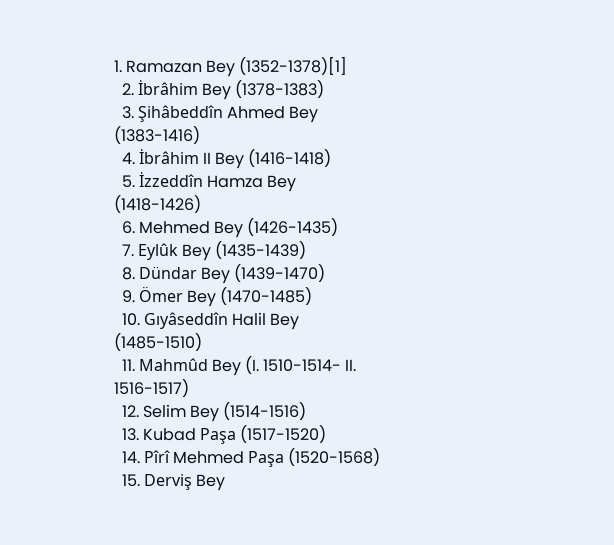1. Ramazan Bey (1352-1378)[1]
  2. İbrâhim Bey (1378-1383)
  3. Şihâbeddîn Ahmed Bey (1383-1416)
  4. İbrâhim II Bey (1416-1418)
  5. İzzeddîn Hamza Bey (1418-1426)
  6. Mehmed Bey (1426-1435)
  7. Eylûk Bey (1435-1439)
  8. Dündar Bey (1439-1470)
  9. Ömer Bey (1470-1485)
  10. Gıyâseddîn Halil Bey (1485-1510)
  11. Mahmûd Bey (I. 1510-1514- II. 1516-1517)
  12. Selim Bey (1514-1516)
  13. Kubad Paşa (1517-1520)
  14. Pîrî Mehmed Paşa (1520-1568)
  15. Derviş Bey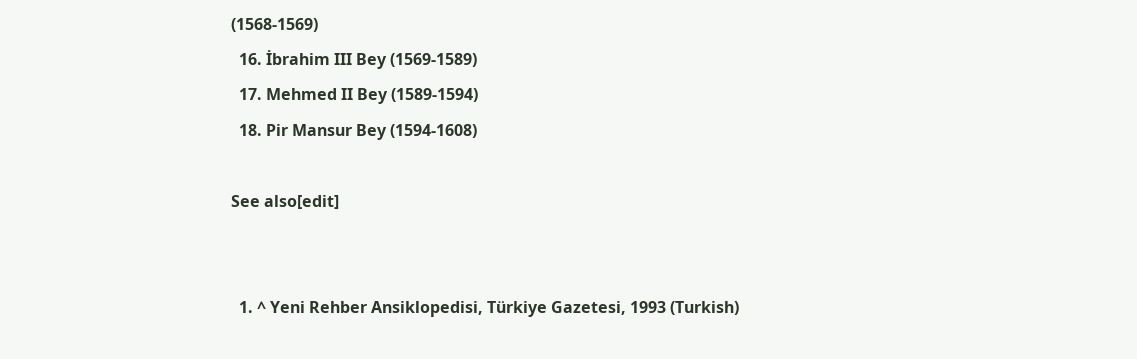(1568-1569)
  16. İbrahim III Bey (1569-1589)
  17. Mehmed II Bey (1589-1594)
  18. Pir Mansur Bey (1594-1608)

See also[edit]


  1. ^ Yeni Rehber Ansiklopedisi, Türkiye Gazetesi, 1993 (Turkish)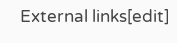External links[edit]